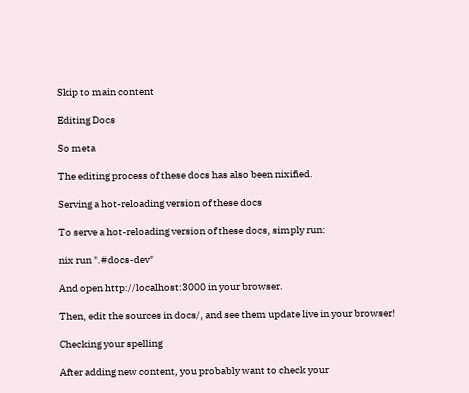Skip to main content

Editing Docs

So meta

The editing process of these docs has also been nixified.

Serving a hot-reloading version of these docs

To serve a hot-reloading version of these docs, simply run:

nix run ".#docs-dev"

And open http://localhost:3000 in your browser.

Then, edit the sources in docs/, and see them update live in your browser!

Checking your spelling

After adding new content, you probably want to check your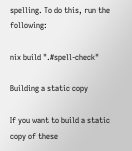spelling. To do this, run the following:

nix build ".#spell-check"

Building a static copy

If you want to build a static copy of these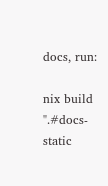docs, run:

nix build ".#docs-static